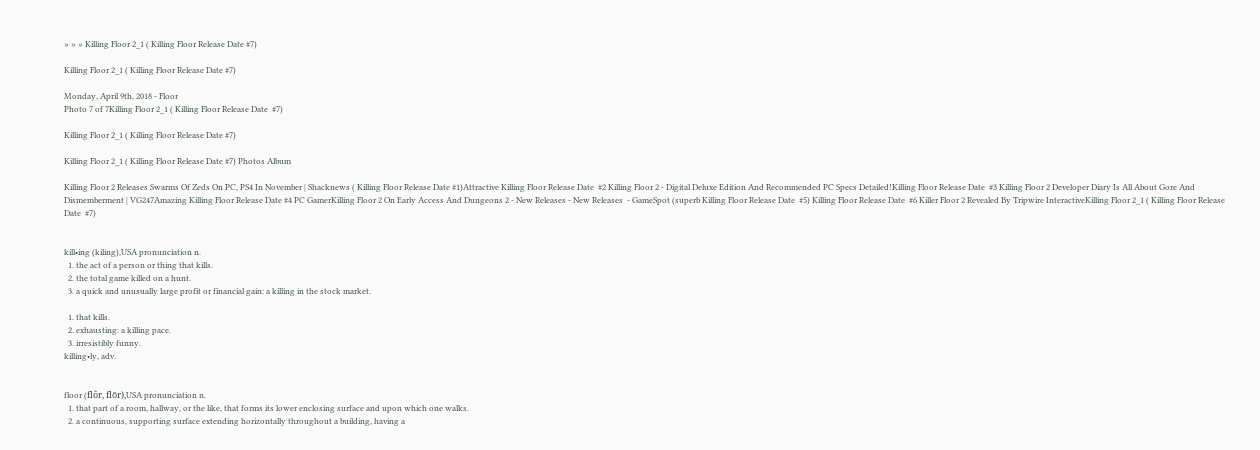» » » Killing Floor 2_1 ( Killing Floor Release Date #7)

Killing Floor 2_1 ( Killing Floor Release Date #7)

Monday, April 9th, 2018 - Floor
Photo 7 of 7Killing Floor 2_1 ( Killing Floor Release Date  #7)

Killing Floor 2_1 ( Killing Floor Release Date #7)

Killing Floor 2_1 ( Killing Floor Release Date #7) Photos Album

Killing Floor 2 Releases Swarms Of Zeds On PC, PS4 In November | Shacknews ( Killing Floor Release Date #1)Attractive Killing Floor Release Date  #2 Killing Floor 2 - Digital Deluxe Edition And Recommended PC Specs Detailed!Killing Floor Release Date  #3 Killing Floor 2 Developer Diary Is All About Gore And Dismemberment | VG247Amazing Killing Floor Release Date #4 PC GamerKilling Floor 2 On Early Access And Dungeons 2 - New Releases - New Releases  - GameSpot (superb Killing Floor Release Date  #5) Killing Floor Release Date  #6 Killer Floor 2 Revealed By Tripwire InteractiveKilling Floor 2_1 ( Killing Floor Release Date  #7)


kill•ing (kiling),USA pronunciation n.
  1. the act of a person or thing that kills.
  2. the total game killed on a hunt.
  3. a quick and unusually large profit or financial gain: a killing in the stock market.

  1. that kills.
  2. exhausting: a killing pace.
  3. irresistibly funny.
killing•ly, adv.


floor (flôr, flōr),USA pronunciation n.
  1. that part of a room, hallway, or the like, that forms its lower enclosing surface and upon which one walks.
  2. a continuous, supporting surface extending horizontally throughout a building, having a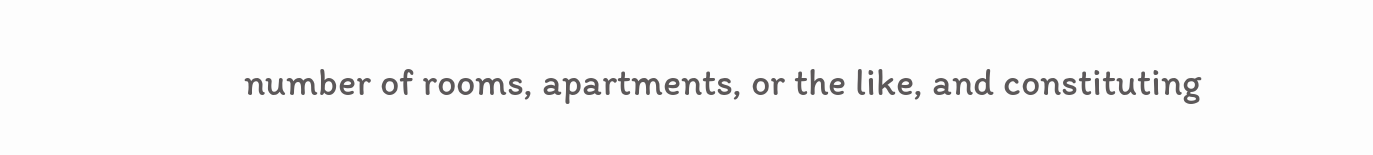number of rooms, apartments, or the like, and constituting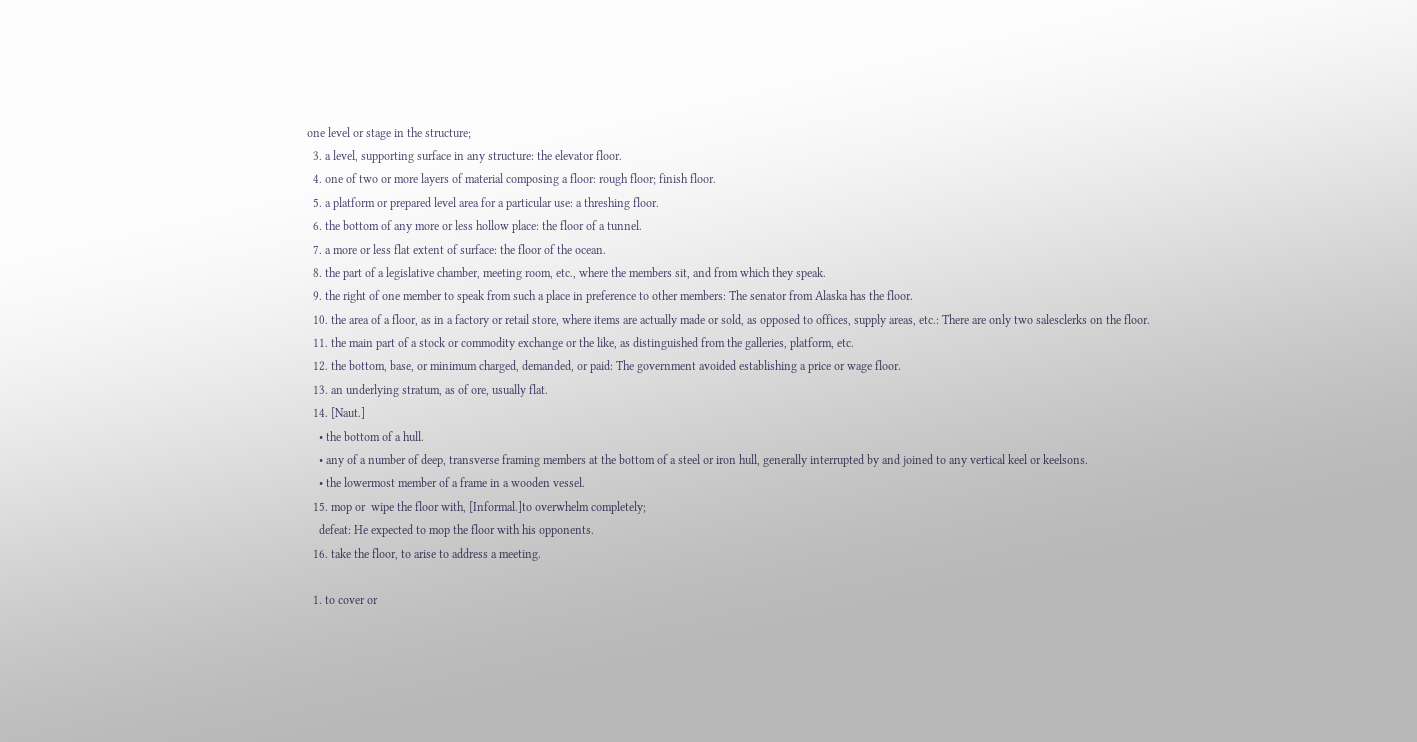one level or stage in the structure;
  3. a level, supporting surface in any structure: the elevator floor.
  4. one of two or more layers of material composing a floor: rough floor; finish floor.
  5. a platform or prepared level area for a particular use: a threshing floor.
  6. the bottom of any more or less hollow place: the floor of a tunnel.
  7. a more or less flat extent of surface: the floor of the ocean.
  8. the part of a legislative chamber, meeting room, etc., where the members sit, and from which they speak.
  9. the right of one member to speak from such a place in preference to other members: The senator from Alaska has the floor.
  10. the area of a floor, as in a factory or retail store, where items are actually made or sold, as opposed to offices, supply areas, etc.: There are only two salesclerks on the floor.
  11. the main part of a stock or commodity exchange or the like, as distinguished from the galleries, platform, etc.
  12. the bottom, base, or minimum charged, demanded, or paid: The government avoided establishing a price or wage floor.
  13. an underlying stratum, as of ore, usually flat.
  14. [Naut.]
    • the bottom of a hull.
    • any of a number of deep, transverse framing members at the bottom of a steel or iron hull, generally interrupted by and joined to any vertical keel or keelsons.
    • the lowermost member of a frame in a wooden vessel.
  15. mop or  wipe the floor with, [Informal.]to overwhelm completely;
    defeat: He expected to mop the floor with his opponents.
  16. take the floor, to arise to address a meeting.

  1. to cover or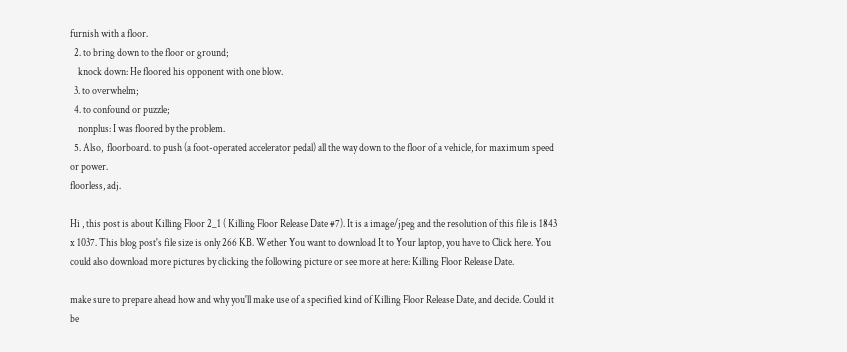furnish with a floor.
  2. to bring down to the floor or ground;
    knock down: He floored his opponent with one blow.
  3. to overwhelm;
  4. to confound or puzzle;
    nonplus: I was floored by the problem.
  5. Also,  floorboard. to push (a foot-operated accelerator pedal) all the way down to the floor of a vehicle, for maximum speed or power.
floorless, adj.

Hi , this post is about Killing Floor 2_1 ( Killing Floor Release Date #7). It is a image/jpeg and the resolution of this file is 1843 x 1037. This blog post's file size is only 266 KB. Wether You want to download It to Your laptop, you have to Click here. You could also download more pictures by clicking the following picture or see more at here: Killing Floor Release Date.

make sure to prepare ahead how and why you'll make use of a specified kind of Killing Floor Release Date, and decide. Could it be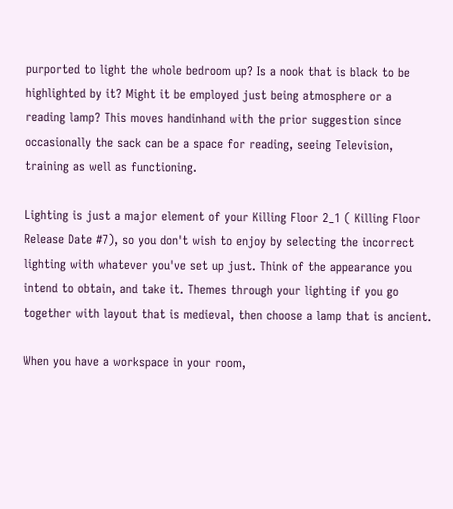purported to light the whole bedroom up? Is a nook that is black to be highlighted by it? Might it be employed just being atmosphere or a reading lamp? This moves handinhand with the prior suggestion since occasionally the sack can be a space for reading, seeing Television, training as well as functioning.

Lighting is just a major element of your Killing Floor 2_1 ( Killing Floor Release Date #7), so you don't wish to enjoy by selecting the incorrect lighting with whatever you've set up just. Think of the appearance you intend to obtain, and take it. Themes through your lighting if you go together with layout that is medieval, then choose a lamp that is ancient.

When you have a workspace in your room,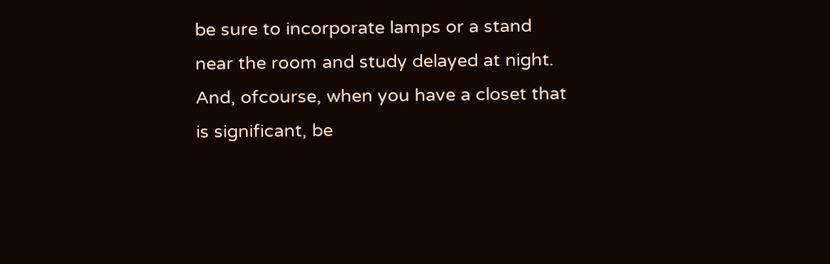be sure to incorporate lamps or a stand near the room and study delayed at night. And, ofcourse, when you have a closet that is significant, be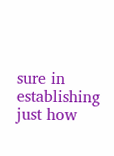sure in establishing just how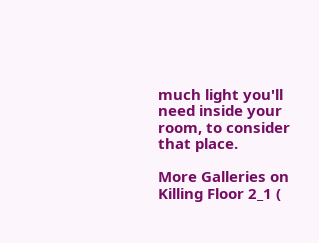much light you'll need inside your room, to consider that place.

More Galleries on Killing Floor 2_1 (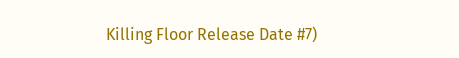Killing Floor Release Date #7)